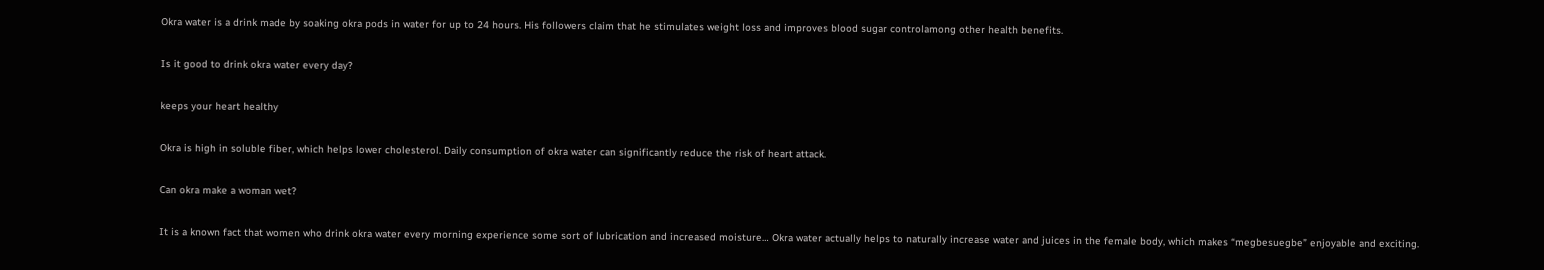Okra water is a drink made by soaking okra pods in water for up to 24 hours. His followers claim that he stimulates weight loss and improves blood sugar controlamong other health benefits.

Is it good to drink okra water every day?

keeps your heart healthy

Okra is high in soluble fiber, which helps lower cholesterol. Daily consumption of okra water can significantly reduce the risk of heart attack.

Can okra make a woman wet?

It is a known fact that women who drink okra water every morning experience some sort of lubrication and increased moisture… Okra water actually helps to naturally increase water and juices in the female body, which makes “megbesuegbe” enjoyable and exciting.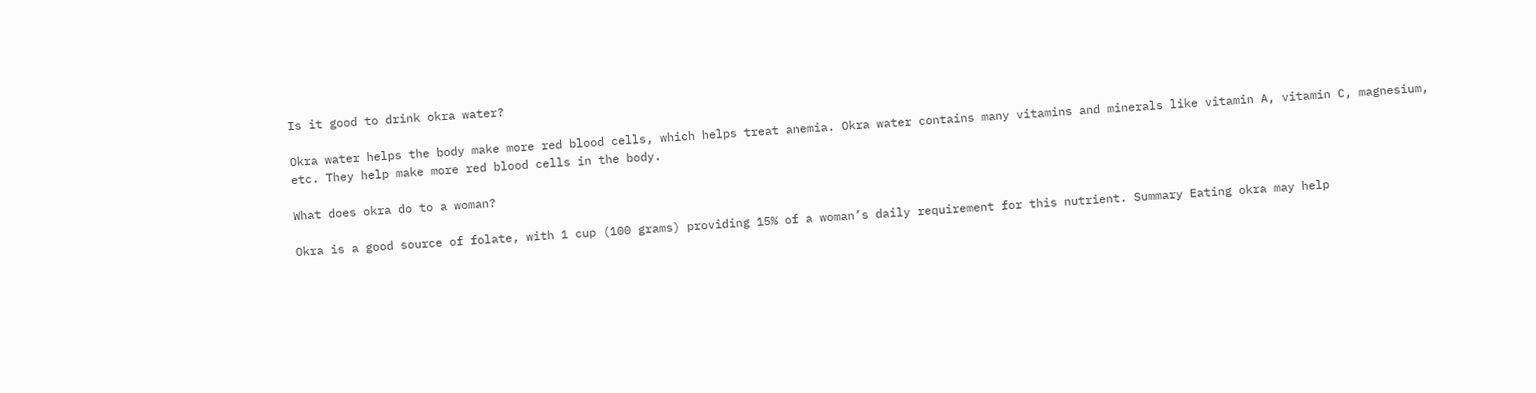Is it good to drink okra water?

Okra water helps the body make more red blood cells, which helps treat anemia. Okra water contains many vitamins and minerals like vitamin A, vitamin C, magnesium, etc. They help make more red blood cells in the body.

What does okra do to a woman?

Okra is a good source of folate, with 1 cup (100 grams) providing 15% of a woman’s daily requirement for this nutrient. Summary Eating okra may help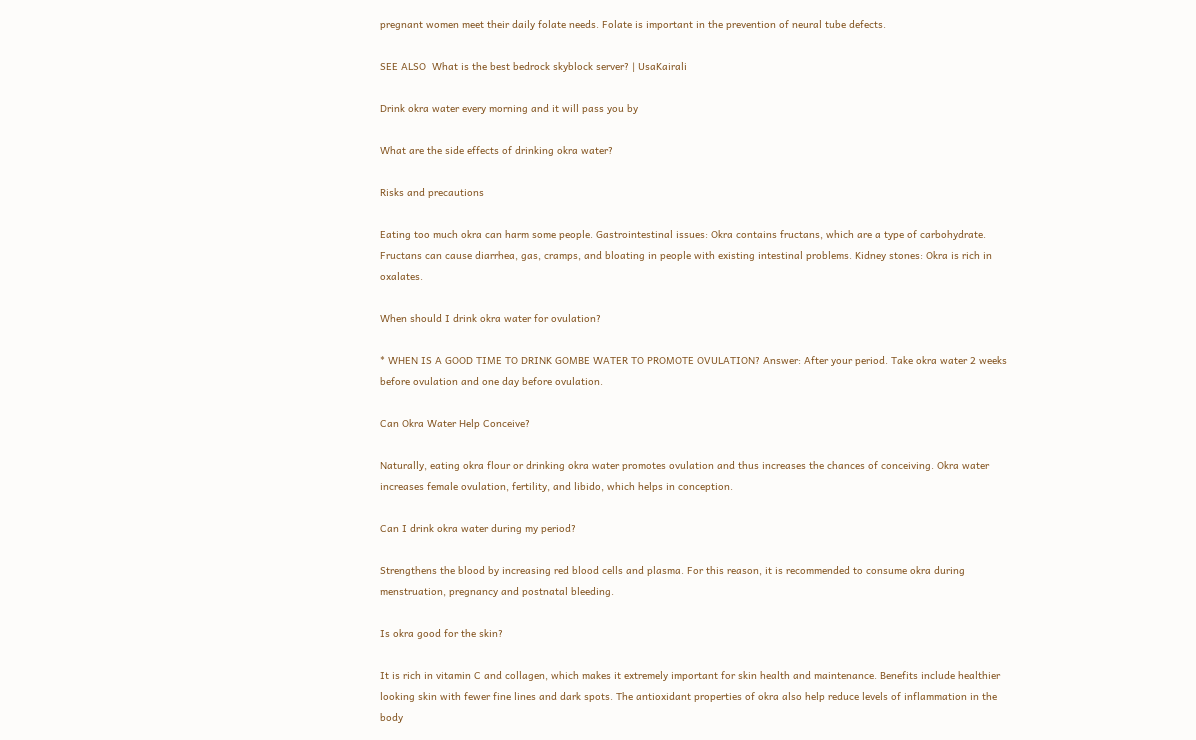pregnant women meet their daily folate needs. Folate is important in the prevention of neural tube defects.

SEE ALSO  What is the best bedrock skyblock server? | UsaKairali

Drink okra water every morning and it will pass you by

What are the side effects of drinking okra water?

Risks and precautions

Eating too much okra can harm some people. Gastrointestinal issues: Okra contains fructans, which are a type of carbohydrate. Fructans can cause diarrhea, gas, cramps, and bloating in people with existing intestinal problems. Kidney stones: Okra is rich in oxalates.

When should I drink okra water for ovulation?

* WHEN IS A GOOD TIME TO DRINK GOMBE WATER TO PROMOTE OVULATION? Answer: After your period. Take okra water 2 weeks before ovulation and one day before ovulation.

Can Okra Water Help Conceive?

Naturally, eating okra flour or drinking okra water promotes ovulation and thus increases the chances of conceiving. Okra water increases female ovulation, fertility, and libido, which helps in conception.

Can I drink okra water during my period?

Strengthens the blood by increasing red blood cells and plasma. For this reason, it is recommended to consume okra during menstruation, pregnancy and postnatal bleeding.

Is okra good for the skin?

It is rich in vitamin C and collagen, which makes it extremely important for skin health and maintenance. Benefits include healthier looking skin with fewer fine lines and dark spots. The antioxidant properties of okra also help reduce levels of inflammation in the body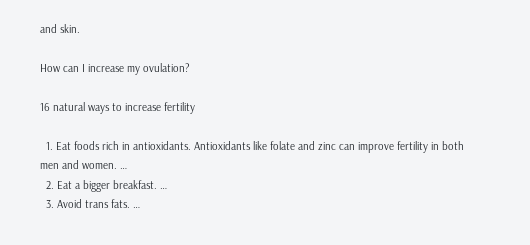and skin.

How can I increase my ovulation?

16 natural ways to increase fertility

  1. Eat foods rich in antioxidants. Antioxidants like folate and zinc can improve fertility in both men and women. …
  2. Eat a bigger breakfast. …
  3. Avoid trans fats. …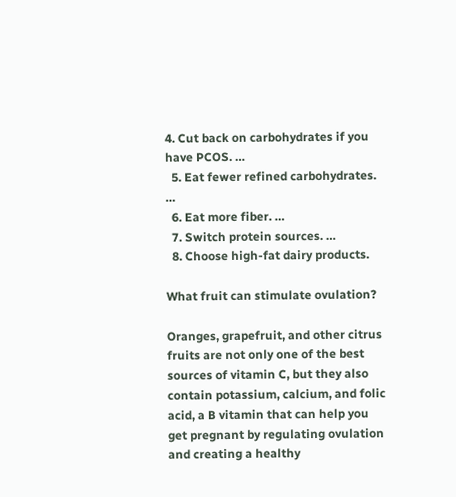4. Cut back on carbohydrates if you have PCOS. …
  5. Eat fewer refined carbohydrates. …
  6. Eat more fiber. …
  7. Switch protein sources. …
  8. Choose high-fat dairy products.

What fruit can stimulate ovulation?

Oranges, grapefruit, and other citrus fruits are not only one of the best sources of vitamin C, but they also contain potassium, calcium, and folic acid, a B vitamin that can help you get pregnant by regulating ovulation and creating a healthy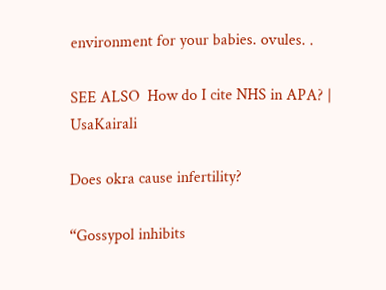environment for your babies. ovules. .

SEE ALSO  How do I cite NHS in APA? | UsaKairali

Does okra cause infertility?

“Gossypol inhibits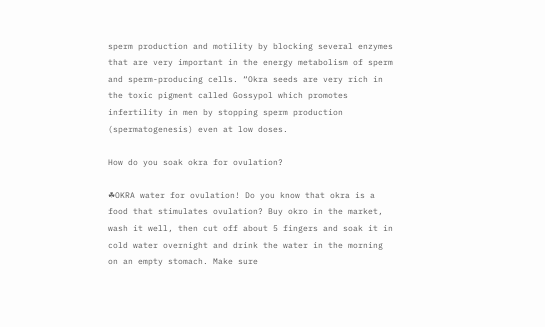sperm production and motility by blocking several enzymes that are very important in the energy metabolism of sperm and sperm-producing cells. “Okra seeds are very rich in the toxic pigment called Gossypol which promotes infertility in men by stopping sperm production (spermatogenesis) even at low doses.

How do you soak okra for ovulation?

☘OKRA water for ovulation! Do you know that okra is a food that stimulates ovulation? Buy okro in the market, wash it well, then cut off about 5 fingers and soak it in cold water overnight and drink the water in the morning on an empty stomach. Make sure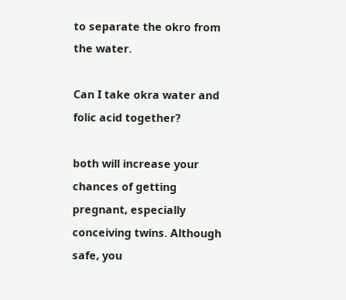to separate the okro from the water.

Can I take okra water and folic acid together?

both will increase your chances of getting pregnant, especially conceiving twins. Although safe, you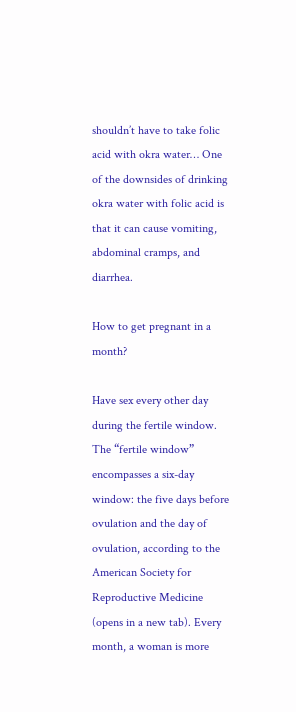shouldn’t have to take folic acid with okra water… One of the downsides of drinking okra water with folic acid is that it can cause vomiting, abdominal cramps, and diarrhea.

How to get pregnant in a month?

Have sex every other day during the fertile window. The “fertile window” encompasses a six-day window: the five days before ovulation and the day of ovulation, according to the American Society for Reproductive Medicine (opens in a new tab). Every month, a woman is more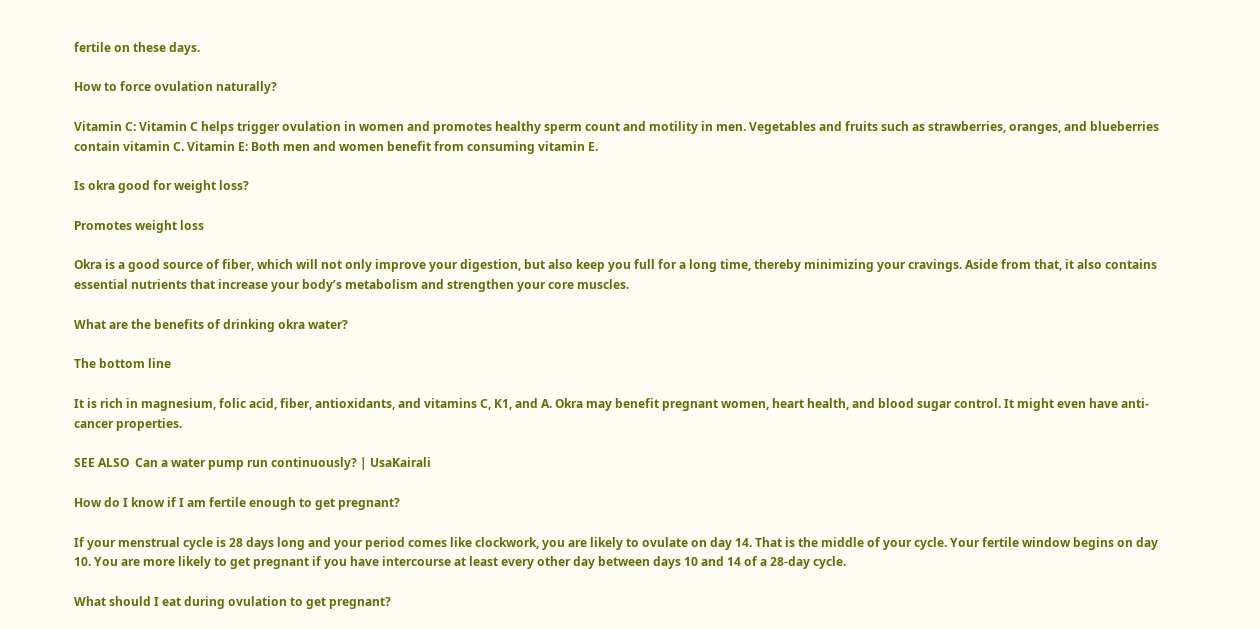fertile on these days.

How to force ovulation naturally?

Vitamin C: Vitamin C helps trigger ovulation in women and promotes healthy sperm count and motility in men. Vegetables and fruits such as strawberries, oranges, and blueberries contain vitamin C. Vitamin E: Both men and women benefit from consuming vitamin E.

Is okra good for weight loss?

Promotes weight loss

Okra is a good source of fiber, which will not only improve your digestion, but also keep you full for a long time, thereby minimizing your cravings. Aside from that, it also contains essential nutrients that increase your body’s metabolism and strengthen your core muscles.

What are the benefits of drinking okra water?

The bottom line

It is rich in magnesium, folic acid, fiber, antioxidants, and vitamins C, K1, and A. Okra may benefit pregnant women, heart health, and blood sugar control. It might even have anti-cancer properties.

SEE ALSO  Can a water pump run continuously? | UsaKairali

How do I know if I am fertile enough to get pregnant?

If your menstrual cycle is 28 days long and your period comes like clockwork, you are likely to ovulate on day 14. That is the middle of your cycle. Your fertile window begins on day 10. You are more likely to get pregnant if you have intercourse at least every other day between days 10 and 14 of a 28-day cycle.

What should I eat during ovulation to get pregnant?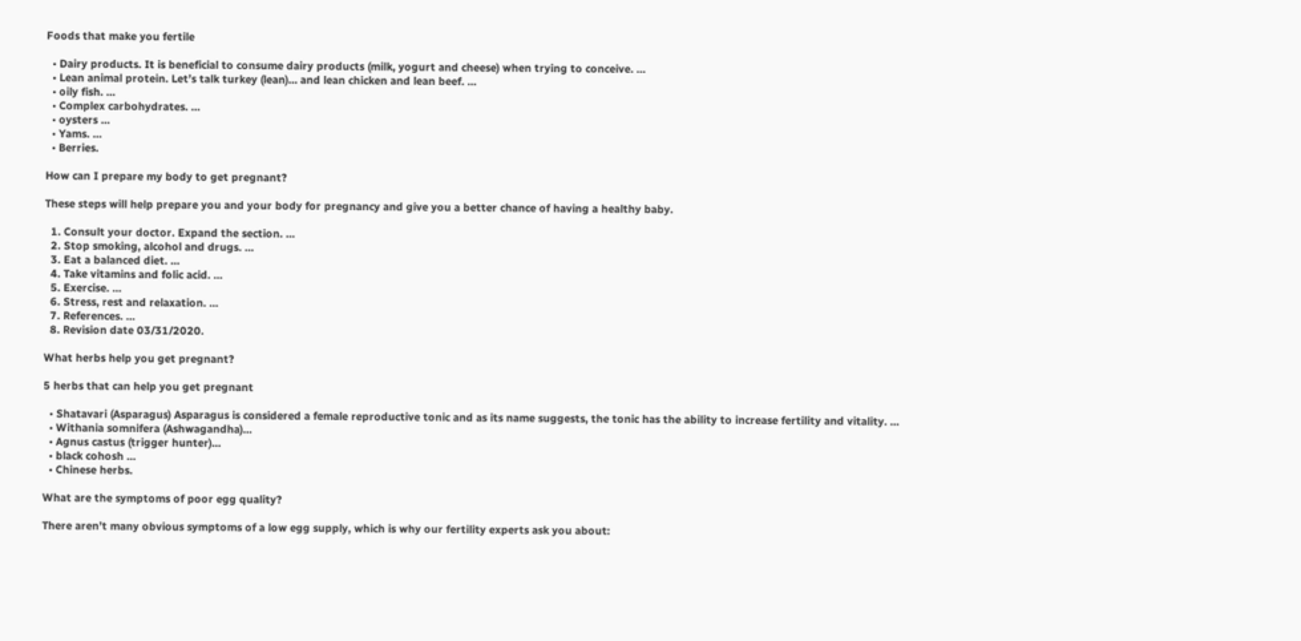Foods that make you fertile

  • Dairy products. It is beneficial to consume dairy products (milk, yogurt and cheese) when trying to conceive. …
  • Lean animal protein. Let’s talk turkey (lean)… and lean chicken and lean beef. …
  • oily fish. …
  • Complex carbohydrates. …
  • oysters …
  • Yams. …
  • Berries.

How can I prepare my body to get pregnant?

These steps will help prepare you and your body for pregnancy and give you a better chance of having a healthy baby.

  1. Consult your doctor. Expand the section. …
  2. Stop smoking, alcohol and drugs. …
  3. Eat a balanced diet. …
  4. Take vitamins and folic acid. …
  5. Exercise. …
  6. Stress, rest and relaxation. …
  7. References. …
  8. Revision date 03/31/2020.

What herbs help you get pregnant?

5 herbs that can help you get pregnant

  • Shatavari (Asparagus) Asparagus is considered a female reproductive tonic and as its name suggests, the tonic has the ability to increase fertility and vitality. …
  • Withania somnifera (Ashwagandha)…
  • Agnus castus (trigger hunter)…
  • black cohosh …
  • Chinese herbs.

What are the symptoms of poor egg quality?

There aren’t many obvious symptoms of a low egg supply, which is why our fertility experts ask you about: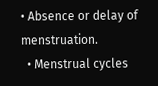• Absence or delay of menstruation.
  • Menstrual cycles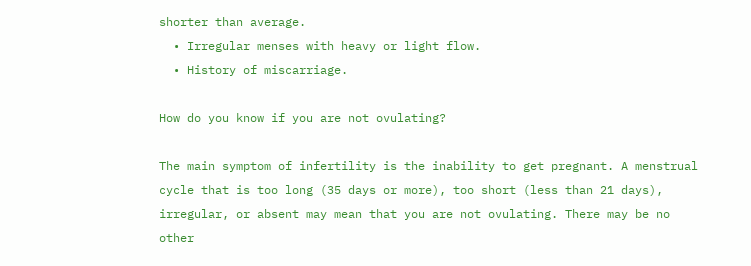shorter than average.
  • Irregular menses with heavy or light flow.
  • History of miscarriage.

How do you know if you are not ovulating?

The main symptom of infertility is the inability to get pregnant. A menstrual cycle that is too long (35 days or more), too short (less than 21 days), irregular, or absent may mean that you are not ovulating. There may be no other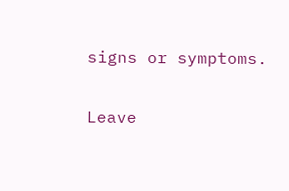signs or symptoms.

Leave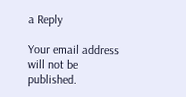a Reply

Your email address will not be published.